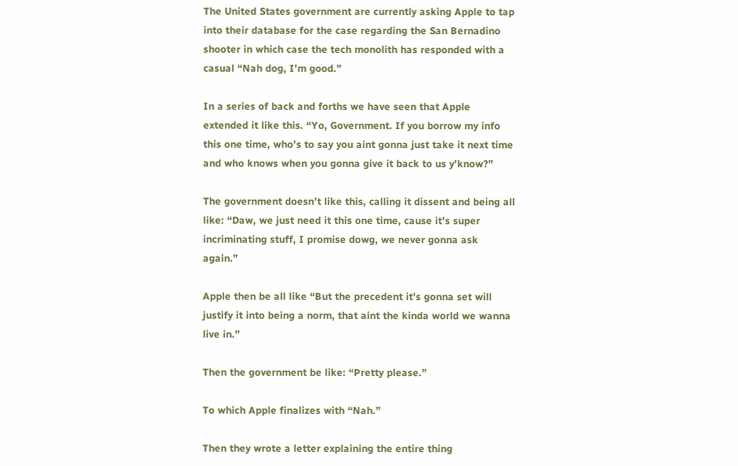The United States government are currently asking Apple to tap into their database for the case regarding the San Bernadino shooter in which case the tech monolith has responded with a casual “Nah dog, I’m good.”

In a series of back and forths we have seen that Apple extended it like this. “Yo, Government. If you borrow my info this one time, who’s to say you aint gonna just take it next time and who knows when you gonna give it back to us y’know?”

The government doesn’t like this, calling it dissent and being all like: “Daw, we just need it this one time, cause it’s super incriminating stuff, I promise dowg, we never gonna ask again.”

Apple then be all like “But the precedent it’s gonna set will justify it into being a norm, that aint the kinda world we wanna live in.”

Then the government be like: “Pretty please.”

To which Apple finalizes with “Nah.”

Then they wrote a letter explaining the entire thing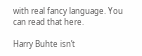with real fancy language. You can read that here.

Harry Buhte isn’t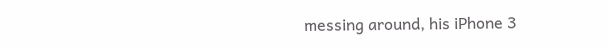messing around, his iPhone 3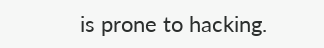is prone to hacking.